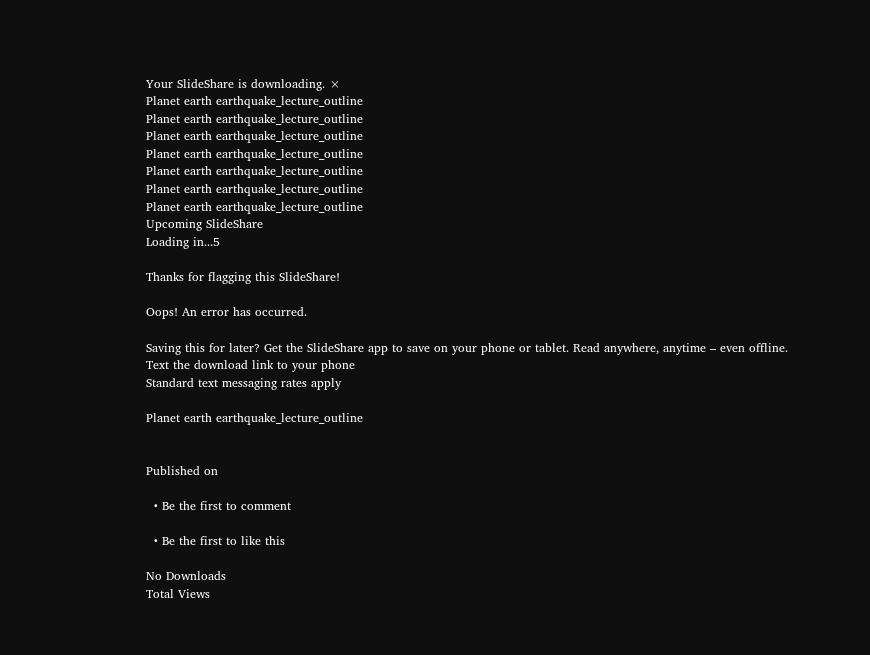Your SlideShare is downloading. ×
Planet earth earthquake_lecture_outline
Planet earth earthquake_lecture_outline
Planet earth earthquake_lecture_outline
Planet earth earthquake_lecture_outline
Planet earth earthquake_lecture_outline
Planet earth earthquake_lecture_outline
Planet earth earthquake_lecture_outline
Upcoming SlideShare
Loading in...5

Thanks for flagging this SlideShare!

Oops! An error has occurred.

Saving this for later? Get the SlideShare app to save on your phone or tablet. Read anywhere, anytime – even offline.
Text the download link to your phone
Standard text messaging rates apply

Planet earth earthquake_lecture_outline


Published on

  • Be the first to comment

  • Be the first to like this

No Downloads
Total Views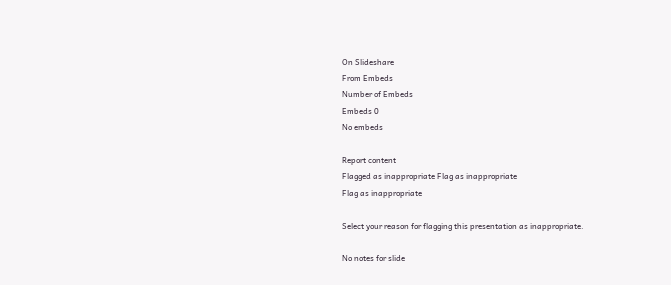On Slideshare
From Embeds
Number of Embeds
Embeds 0
No embeds

Report content
Flagged as inappropriate Flag as inappropriate
Flag as inappropriate

Select your reason for flagging this presentation as inappropriate.

No notes for slide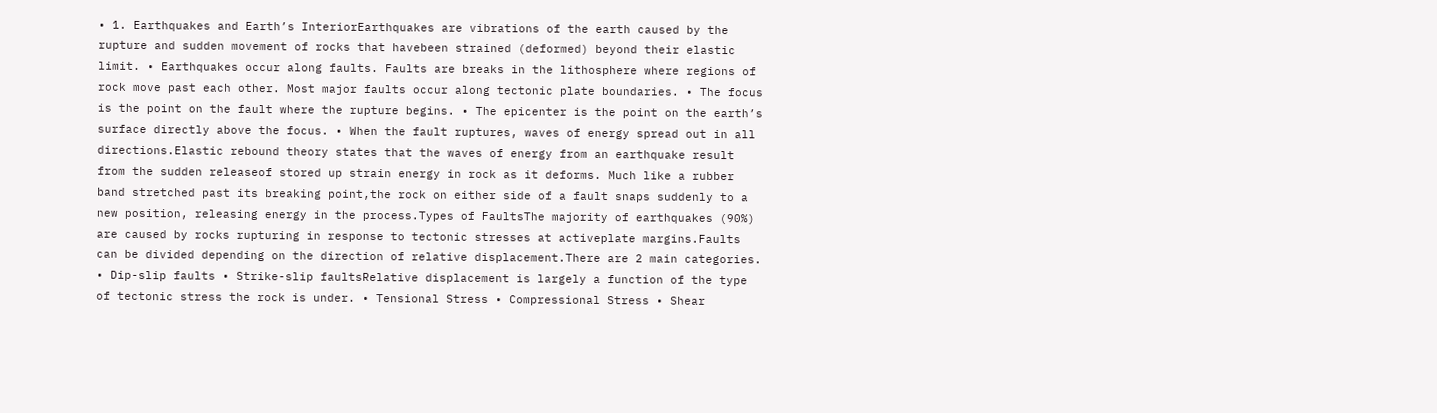• 1. Earthquakes and Earth’s InteriorEarthquakes are vibrations of the earth caused by the rupture and sudden movement of rocks that havebeen strained (deformed) beyond their elastic limit. • Earthquakes occur along faults. Faults are breaks in the lithosphere where regions of rock move past each other. Most major faults occur along tectonic plate boundaries. • The focus is the point on the fault where the rupture begins. • The epicenter is the point on the earth’s surface directly above the focus. • When the fault ruptures, waves of energy spread out in all directions.Elastic rebound theory states that the waves of energy from an earthquake result from the sudden releaseof stored up strain energy in rock as it deforms. Much like a rubber band stretched past its breaking point,the rock on either side of a fault snaps suddenly to a new position, releasing energy in the process.Types of FaultsThe majority of earthquakes (90%) are caused by rocks rupturing in response to tectonic stresses at activeplate margins.Faults can be divided depending on the direction of relative displacement.There are 2 main categories. • Dip-slip faults • Strike-slip faultsRelative displacement is largely a function of the type of tectonic stress the rock is under. • Tensional Stress • Compressional Stress • Shear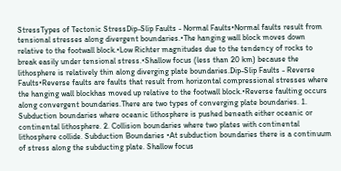StressTypes of Tectonic StressDip-Slip Faults - Normal Faults•Normal faults result from tensional stresses along divergent boundaries.•The hanging wall block moves down relative to the footwall block.•Low Richter magnitudes due to the tendency of rocks to break easily under tensional stress.•Shallow focus (less than 20 km) because the lithosphere is relatively thin along diverging plate boundaries.Dip-Slip Faults - Reverse Faults•Reverse faults are faults that result from horizontal compressional stresses where the hanging wall blockhas moved up relative to the footwall block.•Reverse faulting occurs along convergent boundaries.There are two types of converging plate boundaries. 1. Subduction boundaries where oceanic lithosphere is pushed beneath either oceanic or continental lithosphere. 2. Collision boundaries where two plates with continental lithosphere collide. Subduction Boundaries •At subduction boundaries there is a continuum of stress along the subducting plate. Shallow focus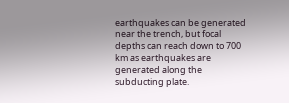earthquakes can be generated near the trench, but focal depths can reach down to 700 km as earthquakes are generated along the subducting plate.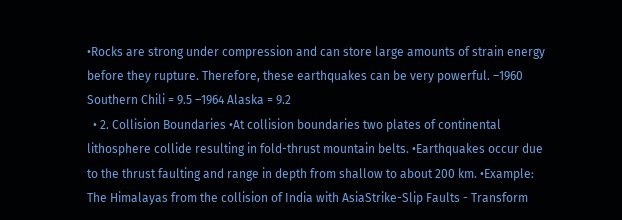•Rocks are strong under compression and can store large amounts of strain energy before they rupture. Therefore, these earthquakes can be very powerful. –1960 Southern Chili = 9.5 –1964 Alaska = 9.2
  • 2. Collision Boundaries •At collision boundaries two plates of continental lithosphere collide resulting in fold-thrust mountain belts. •Earthquakes occur due to the thrust faulting and range in depth from shallow to about 200 km. •Example: The Himalayas from the collision of India with AsiaStrike-Slip Faults - Transform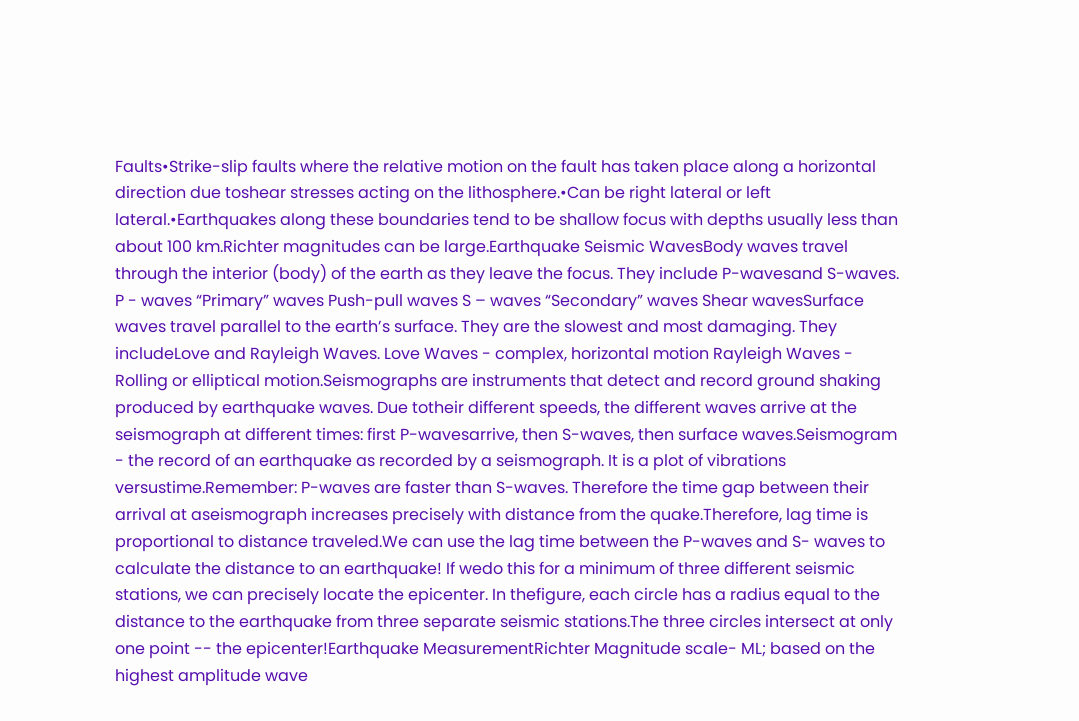Faults•Strike-slip faults where the relative motion on the fault has taken place along a horizontal direction due toshear stresses acting on the lithosphere.•Can be right lateral or left lateral.•Earthquakes along these boundaries tend to be shallow focus with depths usually less than about 100 km.Richter magnitudes can be large.Earthquake Seismic WavesBody waves travel through the interior (body) of the earth as they leave the focus. They include P-wavesand S-waves. P - waves “Primary” waves Push-pull waves S – waves “Secondary” waves Shear wavesSurface waves travel parallel to the earth’s surface. They are the slowest and most damaging. They includeLove and Rayleigh Waves. Love Waves - complex, horizontal motion Rayleigh Waves - Rolling or elliptical motion.Seismographs are instruments that detect and record ground shaking produced by earthquake waves. Due totheir different speeds, the different waves arrive at the seismograph at different times: first P-wavesarrive, then S-waves, then surface waves.Seismogram - the record of an earthquake as recorded by a seismograph. It is a plot of vibrations versustime.Remember: P-waves are faster than S-waves. Therefore the time gap between their arrival at aseismograph increases precisely with distance from the quake.Therefore, lag time is proportional to distance traveled.We can use the lag time between the P-waves and S- waves to calculate the distance to an earthquake! If wedo this for a minimum of three different seismic stations, we can precisely locate the epicenter. In thefigure, each circle has a radius equal to the distance to the earthquake from three separate seismic stations.The three circles intersect at only one point -- the epicenter!Earthquake MeasurementRichter Magnitude scale- ML; based on the highest amplitude wave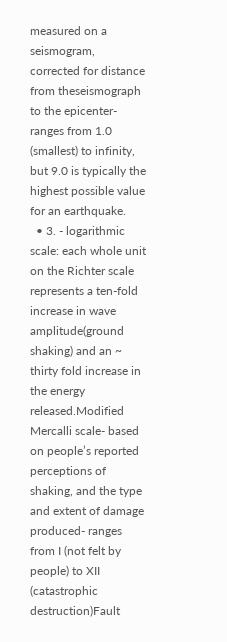measured on a seismogram, corrected for distance from theseismograph to the epicenter- ranges from 1.0 (smallest) to infinity, but 9.0 is typically the highest possible value for an earthquake.
  • 3. - logarithmic scale: each whole unit on the Richter scale represents a ten-fold increase in wave amplitude(ground shaking) and an ~ thirty fold increase in the energy released.Modified Mercalli scale- based on people’s reported perceptions of shaking, and the type and extent of damage produced- ranges from I (not felt by people) to XII (catastrophic destruction)Fault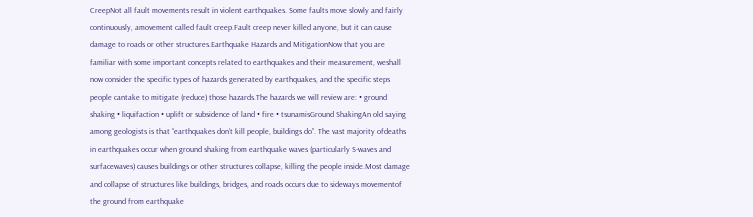CreepNot all fault movements result in violent earthquakes. Some faults move slowly and fairly continuously, amovement called fault creep.Fault creep never killed anyone, but it can cause damage to roads or other structures.Earthquake Hazards and MitigationNow that you are familiar with some important concepts related to earthquakes and their measurement, weshall now consider the specific types of hazards generated by earthquakes, and the specific steps people cantake to mitigate (reduce) those hazards.The hazards we will review are: • ground shaking • liquifaction • uplift or subsidence of land • fire • tsunamisGround ShakingAn old saying among geologists is that “earthquakes don’t kill people, buildings do”. The vast majority ofdeaths in earthquakes occur when ground shaking from earthquake waves (particularly S-waves and surfacewaves) causes buildings or other structures collapse, killing the people inside.Most damage and collapse of structures like buildings, bridges, and roads occurs due to sideways movementof the ground from earthquake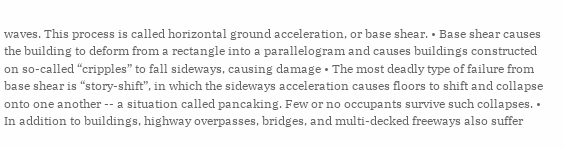waves. This process is called horizontal ground acceleration, or base shear. • Base shear causes the building to deform from a rectangle into a parallelogram and causes buildings constructed on so-called “cripples” to fall sideways, causing damage • The most deadly type of failure from base shear is “story-shift”, in which the sideways acceleration causes floors to shift and collapse onto one another -- a situation called pancaking. Few or no occupants survive such collapses. • In addition to buildings, highway overpasses, bridges, and multi-decked freeways also suffer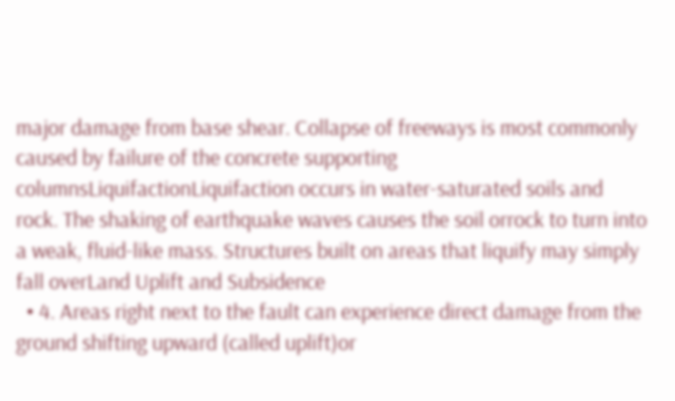major damage from base shear. Collapse of freeways is most commonly caused by failure of the concrete supporting columnsLiquifactionLiquifaction occurs in water-saturated soils and rock. The shaking of earthquake waves causes the soil orrock to turn into a weak, fluid-like mass. Structures built on areas that liquify may simply fall overLand Uplift and Subsidence
  • 4. Areas right next to the fault can experience direct damage from the ground shifting upward (called uplift)or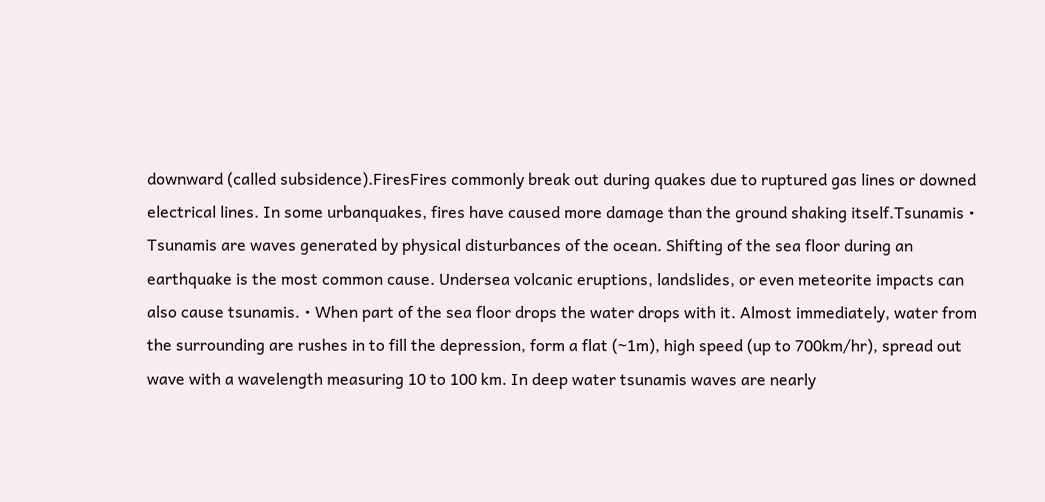downward (called subsidence).FiresFires commonly break out during quakes due to ruptured gas lines or downed electrical lines. In some urbanquakes, fires have caused more damage than the ground shaking itself.Tsunamis • Tsunamis are waves generated by physical disturbances of the ocean. Shifting of the sea floor during an earthquake is the most common cause. Undersea volcanic eruptions, landslides, or even meteorite impacts can also cause tsunamis. • When part of the sea floor drops the water drops with it. Almost immediately, water from the surrounding are rushes in to fill the depression, form a flat (~1m), high speed (up to 700km/hr), spread out wave with a wavelength measuring 10 to 100 km. In deep water tsunamis waves are nearly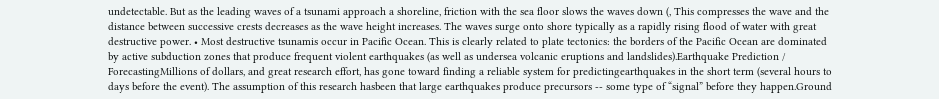undetectable. But as the leading waves of a tsunami approach a shoreline, friction with the sea floor slows the waves down (, This compresses the wave and the distance between successive crests decreases as the wave height increases. The waves surge onto shore typically as a rapidly rising flood of water with great destructive power. • Most destructive tsunamis occur in Pacific Ocean. This is clearly related to plate tectonics: the borders of the Pacific Ocean are dominated by active subduction zones that produce frequent violent earthquakes (as well as undersea volcanic eruptions and landslides).Earthquake Prediction / ForecastingMillions of dollars, and great research effort, has gone toward finding a reliable system for predictingearthquakes in the short term (several hours to days before the event). The assumption of this research hasbeen that large earthquakes produce precursors -- some type of “signal” before they happen.Ground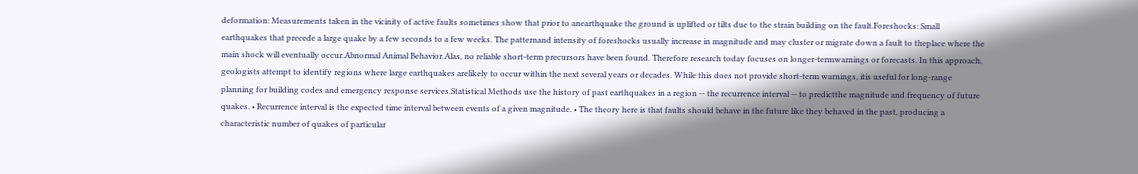deformation: Measurements taken in the vicinity of active faults sometimes show that prior to anearthquake the ground is uplifted or tilts due to the strain building on the fault.Foreshocks: Small earthquakes that precede a large quake by a few seconds to a few weeks. The patternand intensity of foreshocks usually increase in magnitude and may cluster or migrate down a fault to theplace where the main shock will eventually occur.Abnormal Animal Behavior.Alas, no reliable short-term precursors have been found. Therefore research today focuses on longer-termwarnings or forecasts. In this approach, geologists attempt to identify regions where large earthquakes arelikely to occur within the next several years or decades. While this does not provide short-term warnings, itis useful for long-range planning for building codes and emergency response services.Statistical Methods use the history of past earthquakes in a region -- the recurrence interval -- to predictthe magnitude and frequency of future quakes. • Recurrence interval is the expected time interval between events of a given magnitude. • The theory here is that faults should behave in the future like they behaved in the past, producing a characteristic number of quakes of particular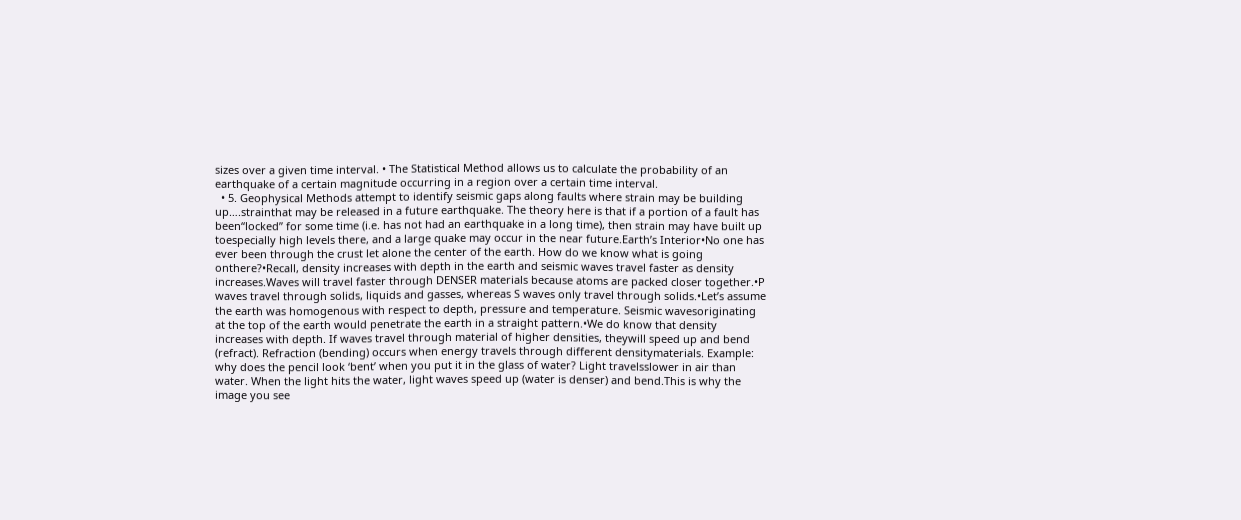sizes over a given time interval. • The Statistical Method allows us to calculate the probability of an earthquake of a certain magnitude occurring in a region over a certain time interval.
  • 5. Geophysical Methods attempt to identify seismic gaps along faults where strain may be building up….strainthat may be released in a future earthquake. The theory here is that if a portion of a fault has been“locked” for some time (i.e. has not had an earthquake in a long time), then strain may have built up toespecially high levels there, and a large quake may occur in the near future.Earth’s Interior•No one has ever been through the crust let alone the center of the earth. How do we know what is going onthere?•Recall, density increases with depth in the earth and seismic waves travel faster as density increases.Waves will travel faster through DENSER materials because atoms are packed closer together.•P waves travel through solids, liquids and gasses, whereas S waves only travel through solids.•Let’s assume the earth was homogenous with respect to depth, pressure and temperature. Seismic wavesoriginating at the top of the earth would penetrate the earth in a straight pattern.•We do know that density increases with depth. If waves travel through material of higher densities, theywill speed up and bend (refract). Refraction (bending) occurs when energy travels through different densitymaterials. Example: why does the pencil look ‘bent’ when you put it in the glass of water? Light travelsslower in air than water. When the light hits the water, light waves speed up (water is denser) and bend.This is why the image you see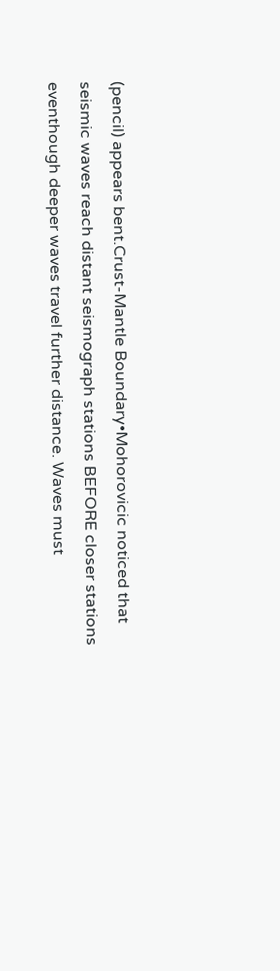(pencil) appears bent.Crust-Mantle Boundary•Mohorovicic noticed that seismic waves reach distant seismograph stations BEFORE closer stations eventhough deeper waves travel further distance. Waves must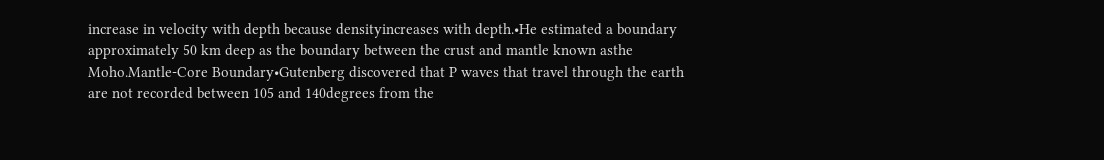increase in velocity with depth because densityincreases with depth.•He estimated a boundary approximately 50 km deep as the boundary between the crust and mantle known asthe Moho.Mantle-Core Boundary•Gutenberg discovered that P waves that travel through the earth are not recorded between 105 and 140degrees from the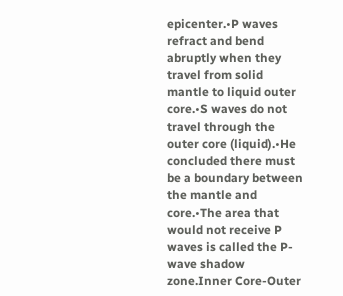epicenter.•P waves refract and bend abruptly when they travel from solid mantle to liquid outer core.•S waves do not travel through the outer core (liquid).•He concluded there must be a boundary between the mantle and core.•The area that would not receive P waves is called the P-wave shadow zone.Inner Core-Outer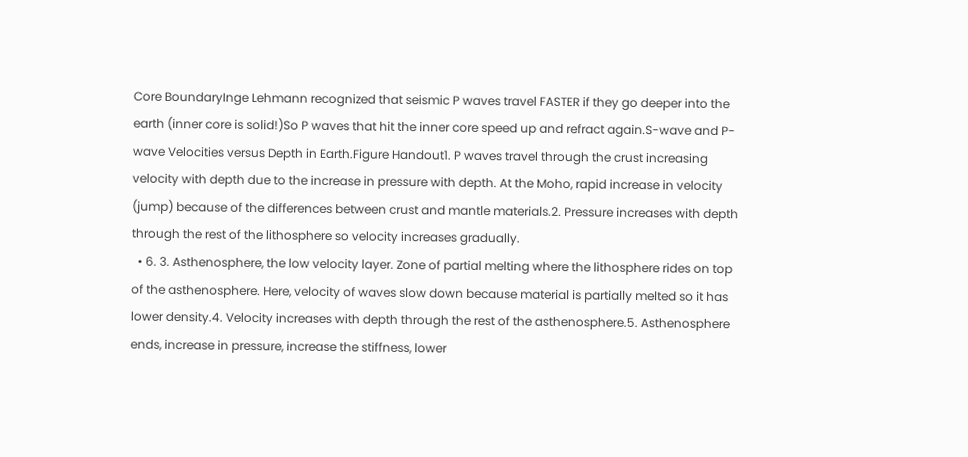Core BoundaryInge Lehmann recognized that seismic P waves travel FASTER if they go deeper into the earth (inner core is solid!)So P waves that hit the inner core speed up and refract again.S-wave and P-wave Velocities versus Depth in Earth.Figure Handout1. P waves travel through the crust increasing velocity with depth due to the increase in pressure with depth. At the Moho, rapid increase in velocity (jump) because of the differences between crust and mantle materials.2. Pressure increases with depth through the rest of the lithosphere so velocity increases gradually.
  • 6. 3. Asthenosphere, the low velocity layer. Zone of partial melting where the lithosphere rides on top of the asthenosphere. Here, velocity of waves slow down because material is partially melted so it has lower density.4. Velocity increases with depth through the rest of the asthenosphere.5. Asthenosphere ends, increase in pressure, increase the stiffness, lower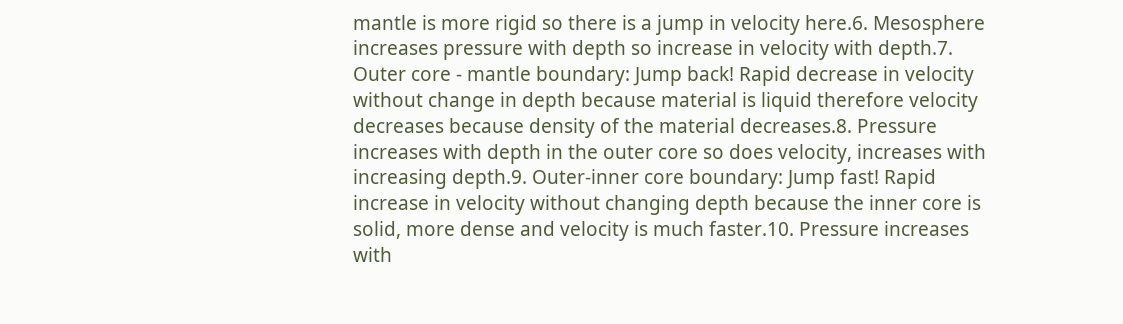mantle is more rigid so there is a jump in velocity here.6. Mesosphere increases pressure with depth so increase in velocity with depth.7. Outer core - mantle boundary: Jump back! Rapid decrease in velocity without change in depth because material is liquid therefore velocity decreases because density of the material decreases.8. Pressure increases with depth in the outer core so does velocity, increases with increasing depth.9. Outer-inner core boundary: Jump fast! Rapid increase in velocity without changing depth because the inner core is solid, more dense and velocity is much faster.10. Pressure increases with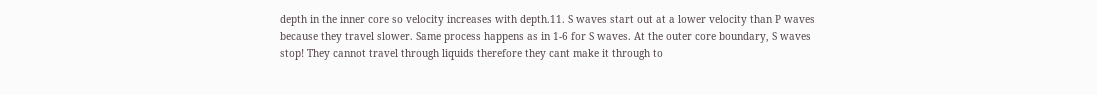depth in the inner core so velocity increases with depth.11. S waves start out at a lower velocity than P waves because they travel slower. Same process happens as in 1-6 for S waves. At the outer core boundary, S waves stop! They cannot travel through liquids therefore they cant make it through to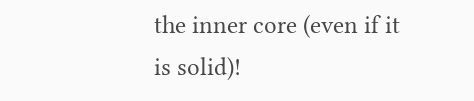the inner core (even if it is solid)!